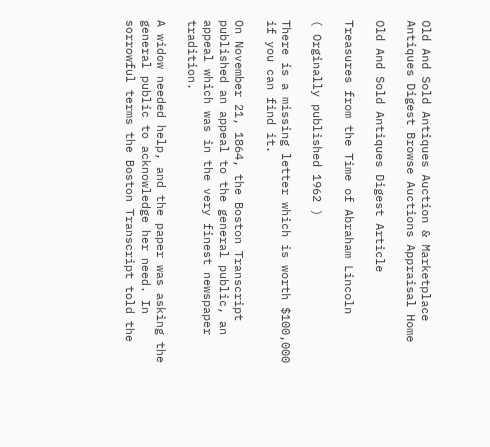Old And Sold Antiques Auction & Marketplace
Antiques Digest Browse Auctions Appraisal Home

Old And Sold Antiques Digest Article

Treasures from the Time of Abraham Lincoln

( Orginally published 1962 )

There is a missing letter which is worth $100,000 if you can find it.

On November 21, 1864, the Boston Transcript published an appeal to the general public, an appeal which was in the very finest newspaper tradition.

A widow needed help, and the paper was asking the general public to acknowledge her need. In sorrowful terms the Boston Transcript told the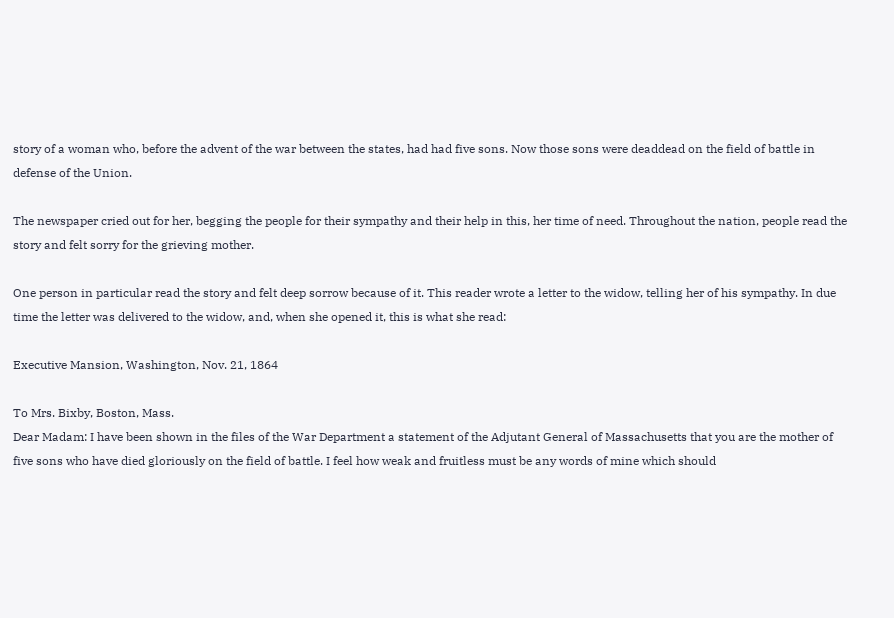story of a woman who, before the advent of the war between the states, had had five sons. Now those sons were deaddead on the field of battle in defense of the Union.

The newspaper cried out for her, begging the people for their sympathy and their help in this, her time of need. Throughout the nation, people read the story and felt sorry for the grieving mother.

One person in particular read the story and felt deep sorrow because of it. This reader wrote a letter to the widow, telling her of his sympathy. In due time the letter was delivered to the widow, and, when she opened it, this is what she read:

Executive Mansion, Washington, Nov. 21, 1864

To Mrs. Bixby, Boston, Mass.
Dear Madam: I have been shown in the files of the War Department a statement of the Adjutant General of Massachusetts that you are the mother of five sons who have died gloriously on the field of battle. I feel how weak and fruitless must be any words of mine which should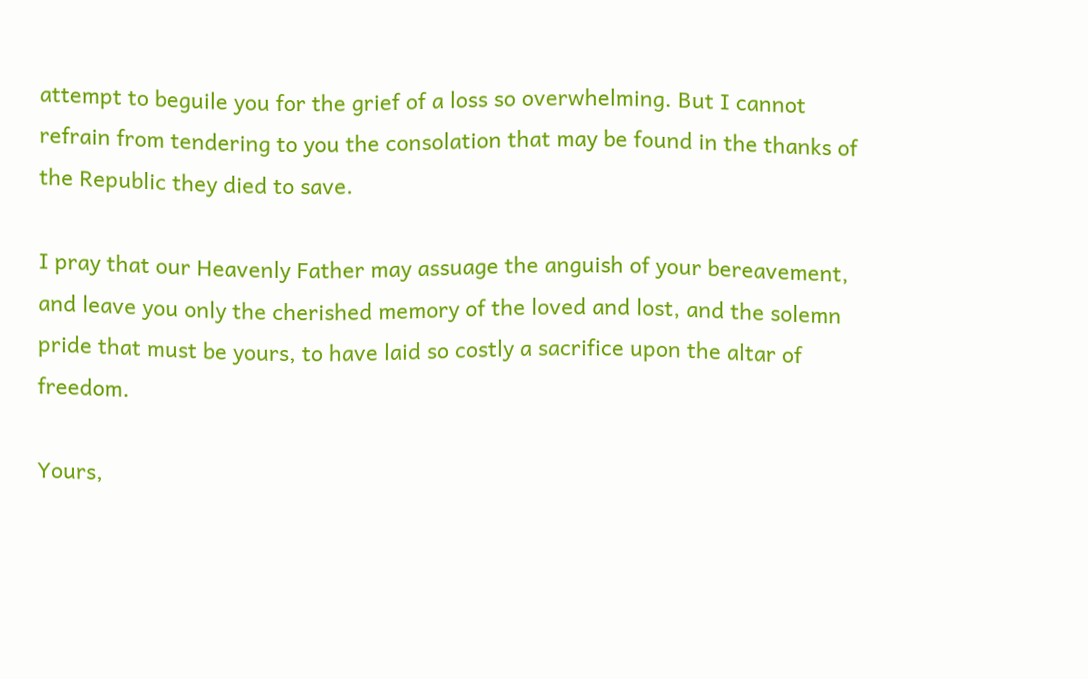attempt to beguile you for the grief of a loss so overwhelming. But I cannot refrain from tendering to you the consolation that may be found in the thanks of the Republic they died to save.

I pray that our Heavenly Father may assuage the anguish of your bereavement, and leave you only the cherished memory of the loved and lost, and the solemn pride that must be yours, to have laid so costly a sacrifice upon the altar of freedom.

Yours,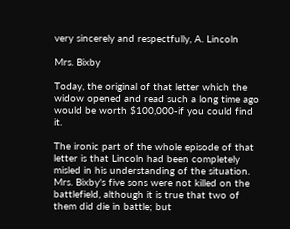very sincerely and respectfully, A. Lincoln

Mrs. Bixby

Today, the original of that letter which the widow opened and read such a long time ago would be worth $100,000-if you could find it.

The ironic part of the whole episode of that letter is that Lincoln had been completely misled in his understanding of the situation. Mrs. Bixby's five sons were not killed on the battlefield, although it is true that two of them did die in battle; but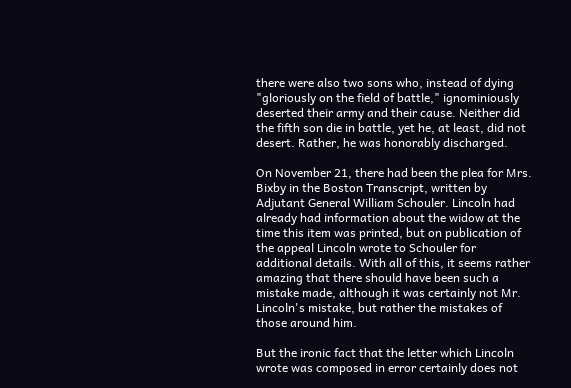there were also two sons who, instead of dying "gloriously on the field of battle," ignominiously deserted their army and their cause. Neither did the fifth son die in battle, yet he, at least, did not desert. Rather, he was honorably discharged.

On November 21, there had been the plea for Mrs. Bixby in the Boston Transcript, written by Adjutant General William Schouler. Lincoln had already had information about the widow at the time this item was printed, but on publication of the appeal Lincoln wrote to Schouler for additional details. With all of this, it seems rather amazing that there should have been such a mistake made, although it was certainly not Mr. Lincoln's mistake, but rather the mistakes of those around him.

But the ironic fact that the letter which Lincoln wrote was composed in error certainly does not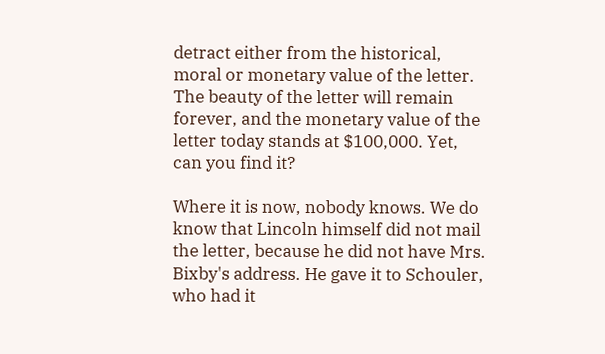detract either from the historical, moral or monetary value of the letter. The beauty of the letter will remain forever, and the monetary value of the letter today stands at $100,000. Yet, can you find it?

Where it is now, nobody knows. We do know that Lincoln himself did not mail the letter, because he did not have Mrs. Bixby's address. He gave it to Schouler, who had it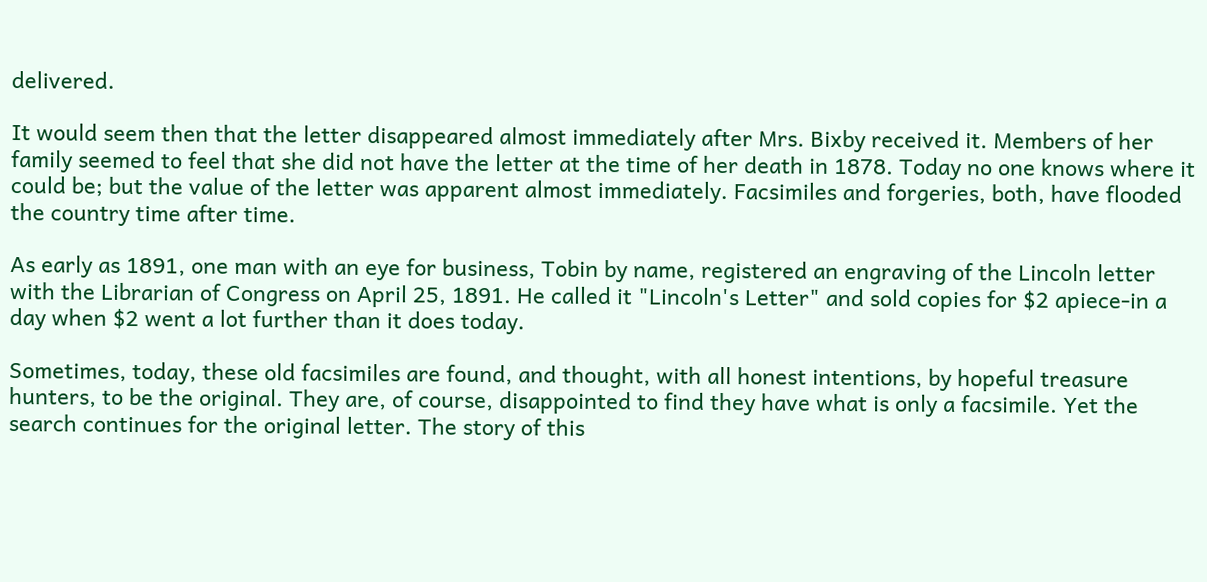delivered.

It would seem then that the letter disappeared almost immediately after Mrs. Bixby received it. Members of her family seemed to feel that she did not have the letter at the time of her death in 1878. Today no one knows where it could be; but the value of the letter was apparent almost immediately. Facsimiles and forgeries, both, have flooded the country time after time.

As early as 1891, one man with an eye for business, Tobin by name, registered an engraving of the Lincoln letter with the Librarian of Congress on April 25, 1891. He called it "Lincoln's Letter" and sold copies for $2 apiece-in a day when $2 went a lot further than it does today.

Sometimes, today, these old facsimiles are found, and thought, with all honest intentions, by hopeful treasure hunters, to be the original. They are, of course, disappointed to find they have what is only a facsimile. Yet the search continues for the original letter. The story of this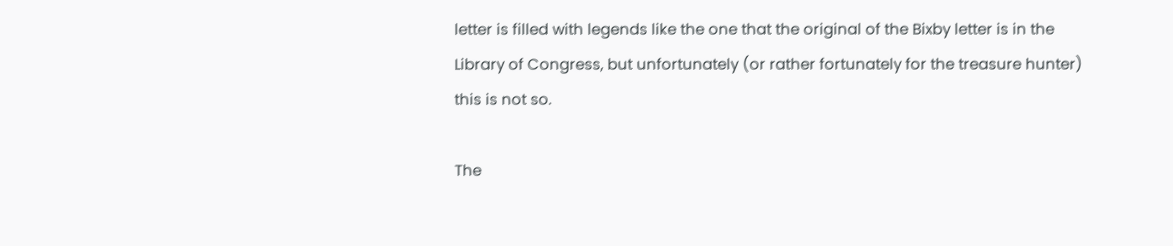letter is filled with legends like the one that the original of the Bixby letter is in the Library of Congress, but unfortunately (or rather fortunately for the treasure hunter) this is not so.

The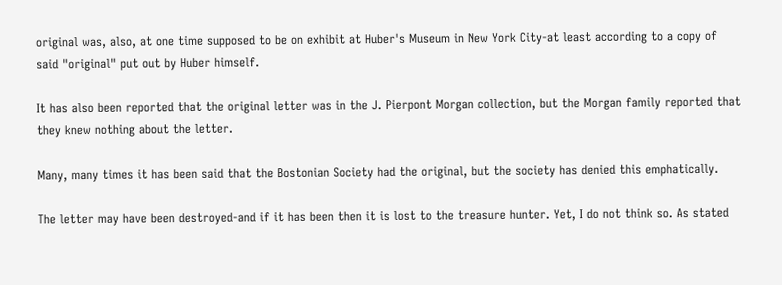original was, also, at one time supposed to be on exhibit at Huber's Museum in New York City-at least according to a copy of said "original" put out by Huber himself.

It has also been reported that the original letter was in the J. Pierpont Morgan collection, but the Morgan family reported that they knew nothing about the letter.

Many, many times it has been said that the Bostonian Society had the original, but the society has denied this emphatically.

The letter may have been destroyed-and if it has been then it is lost to the treasure hunter. Yet, I do not think so. As stated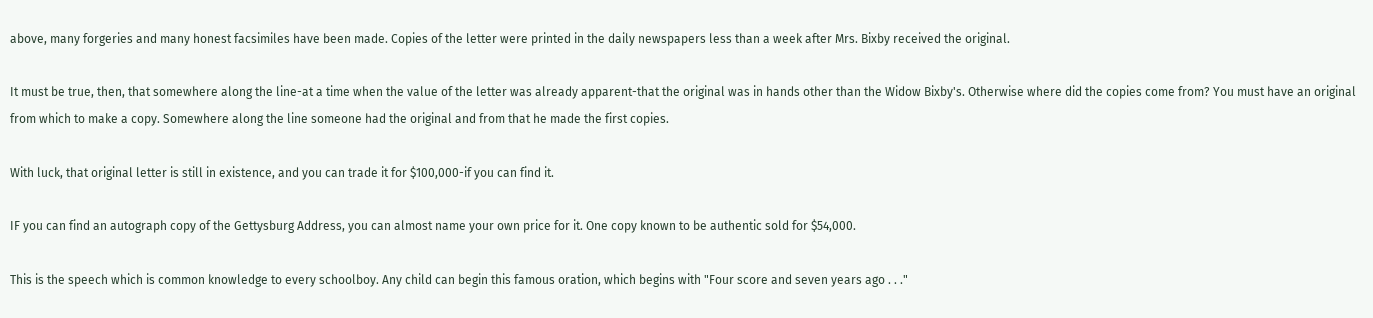above, many forgeries and many honest facsimiles have been made. Copies of the letter were printed in the daily newspapers less than a week after Mrs. Bixby received the original.

It must be true, then, that somewhere along the line-at a time when the value of the letter was already apparent-that the original was in hands other than the Widow Bixby's. Otherwise where did the copies come from? You must have an original from which to make a copy. Somewhere along the line someone had the original and from that he made the first copies.

With luck, that original letter is still in existence, and you can trade it for $100,000-if you can find it.

IF you can find an autograph copy of the Gettysburg Address, you can almost name your own price for it. One copy known to be authentic sold for $54,000.

This is the speech which is common knowledge to every schoolboy. Any child can begin this famous oration, which begins with "Four score and seven years ago . . ."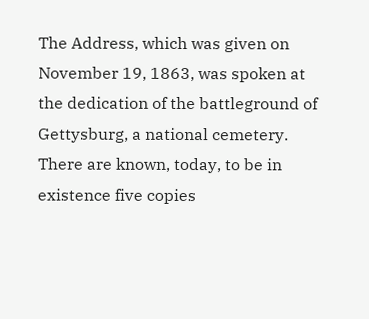The Address, which was given on November 19, 1863, was spoken at the dedication of the battleground of Gettysburg, a national cemetery. There are known, today, to be in existence five copies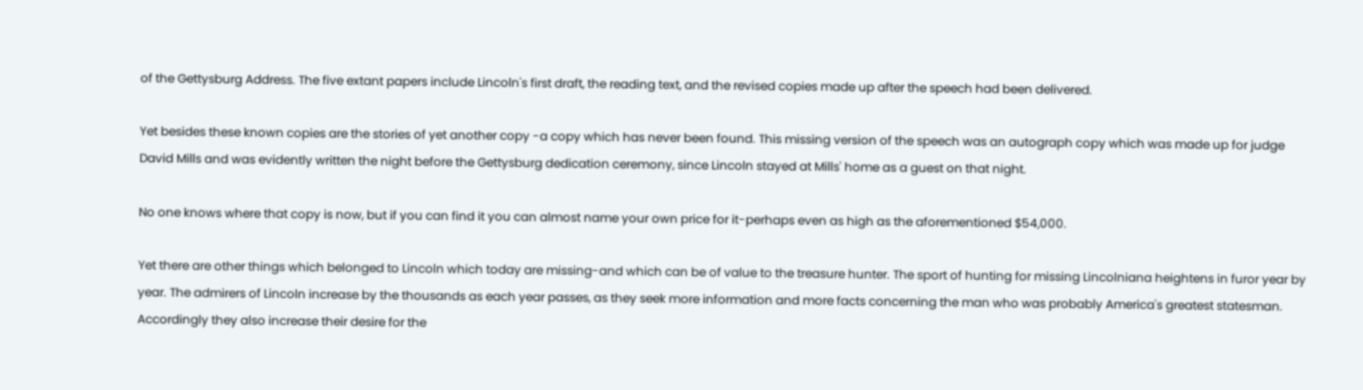of the Gettysburg Address. The five extant papers include Lincoln's first draft, the reading text, and the revised copies made up after the speech had been delivered.

Yet besides these known copies are the stories of yet another copy -a copy which has never been found. This missing version of the speech was an autograph copy which was made up for judge David Mills and was evidently written the night before the Gettysburg dedication ceremony, since Lincoln stayed at Mills' home as a guest on that night.

No one knows where that copy is now, but if you can find it you can almost name your own price for it-perhaps even as high as the aforementioned $54,000.

Yet there are other things which belonged to Lincoln which today are missing-and which can be of value to the treasure hunter. The sport of hunting for missing Lincolniana heightens in furor year by year. The admirers of Lincoln increase by the thousands as each year passes, as they seek more information and more facts concerning the man who was probably America's greatest statesman. Accordingly they also increase their desire for the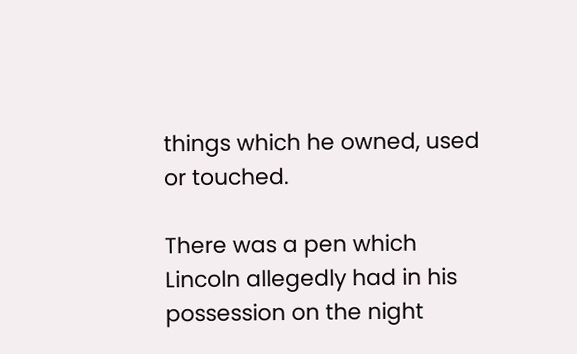things which he owned, used or touched.

There was a pen which Lincoln allegedly had in his possession on the night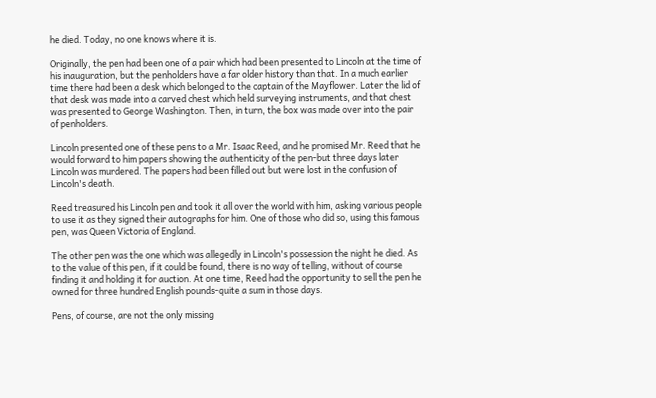he died. Today, no one knows where it is.

Originally, the pen had been one of a pair which had been presented to Lincoln at the time of his inauguration, but the penholders have a far older history than that. In a much earlier time there had been a desk which belonged to the captain of the Mayflower. Later the lid of that desk was made into a carved chest which held surveying instruments, and that chest was presented to George Washington. Then, in turn, the box was made over into the pair of penholders.

Lincoln presented one of these pens to a Mr. Isaac Reed, and he promised Mr. Reed that he would forward to him papers showing the authenticity of the pen-but three days later Lincoln was murdered. The papers had been filled out but were lost in the confusion of Lincoln's death.

Reed treasured his Lincoln pen and took it all over the world with him, asking various people to use it as they signed their autographs for him. One of those who did so, using this famous pen, was Queen Victoria of England.

The other pen was the one which was allegedly in Lincoln's possession the night he died. As to the value of this pen, if it could be found, there is no way of telling, without of course finding it and holding it for auction. At one time, Reed had the opportunity to sell the pen he owned for three hundred English pounds-quite a sum in those days.

Pens, of course, are not the only missing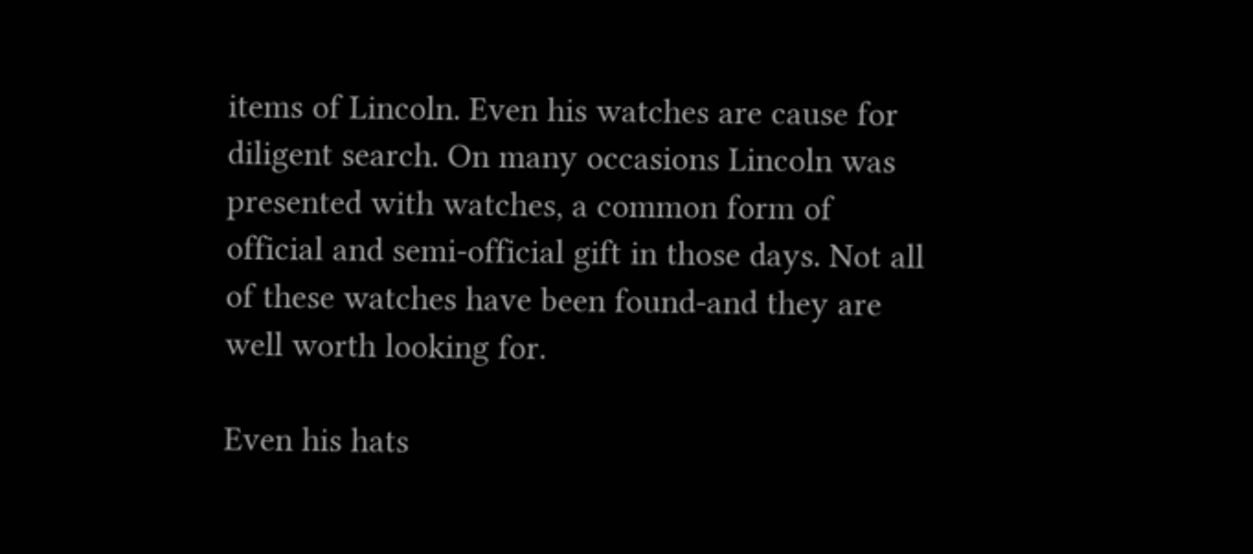items of Lincoln. Even his watches are cause for diligent search. On many occasions Lincoln was presented with watches, a common form of official and semi-official gift in those days. Not all of these watches have been found-and they are well worth looking for.

Even his hats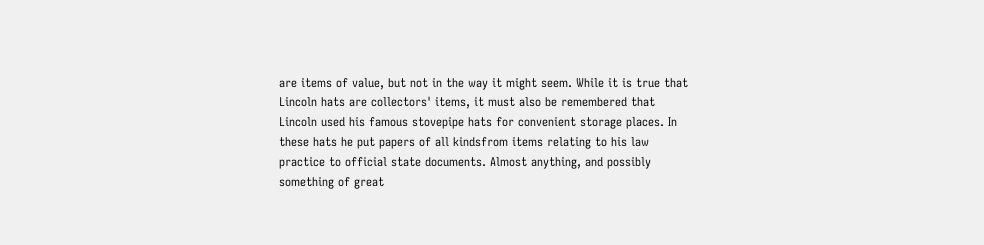are items of value, but not in the way it might seem. While it is true that Lincoln hats are collectors' items, it must also be remembered that Lincoln used his famous stovepipe hats for convenient storage places. In these hats he put papers of all kindsfrom items relating to his law practice to official state documents. Almost anything, and possibly something of great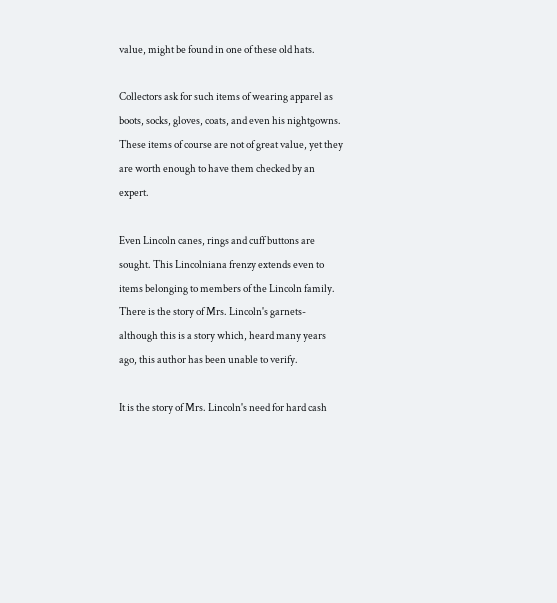value, might be found in one of these old hats.

Collectors ask for such items of wearing apparel as boots, socks, gloves, coats, and even his nightgowns. These items of course are not of great value, yet they are worth enough to have them checked by an expert.

Even Lincoln canes, rings and cuff buttons are sought. This Lincolniana frenzy extends even to items belonging to members of the Lincoln family. There is the story of Mrs. Lincoln's garnets-although this is a story which, heard many years ago, this author has been unable to verify.

It is the story of Mrs. Lincoln's need for hard cash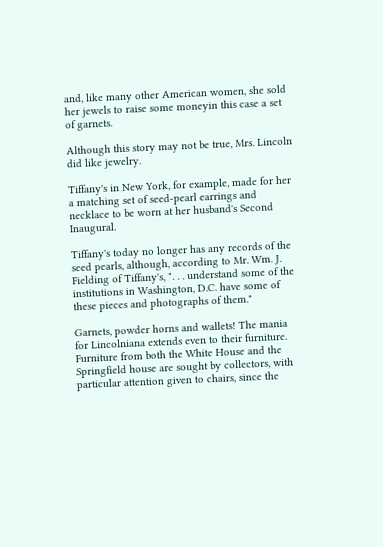and, like many other American women, she sold her jewels to raise some moneyin this case a set of garnets.

Although this story may not be true, Mrs. Lincoln did like jewelry.

Tiffany's in New York, for example, made for her a matching set of seed-pearl earrings and necklace to be worn at her husband's Second Inaugural.

Tiffany's today no longer has any records of the seed pearls, although, according to Mr. Wm. J. Fielding of Tiffany's, ". . . understand some of the institutions in Washington, D.C. have some of these pieces and photographs of them."

Garnets, powder horns and wallets! The mania for Lincolniana extends even to their furniture. Furniture from both the White House and the Springfield house are sought by collectors, with particular attention given to chairs, since the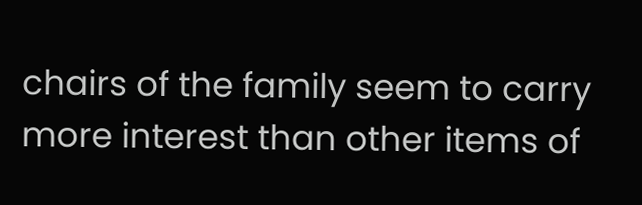chairs of the family seem to carry more interest than other items of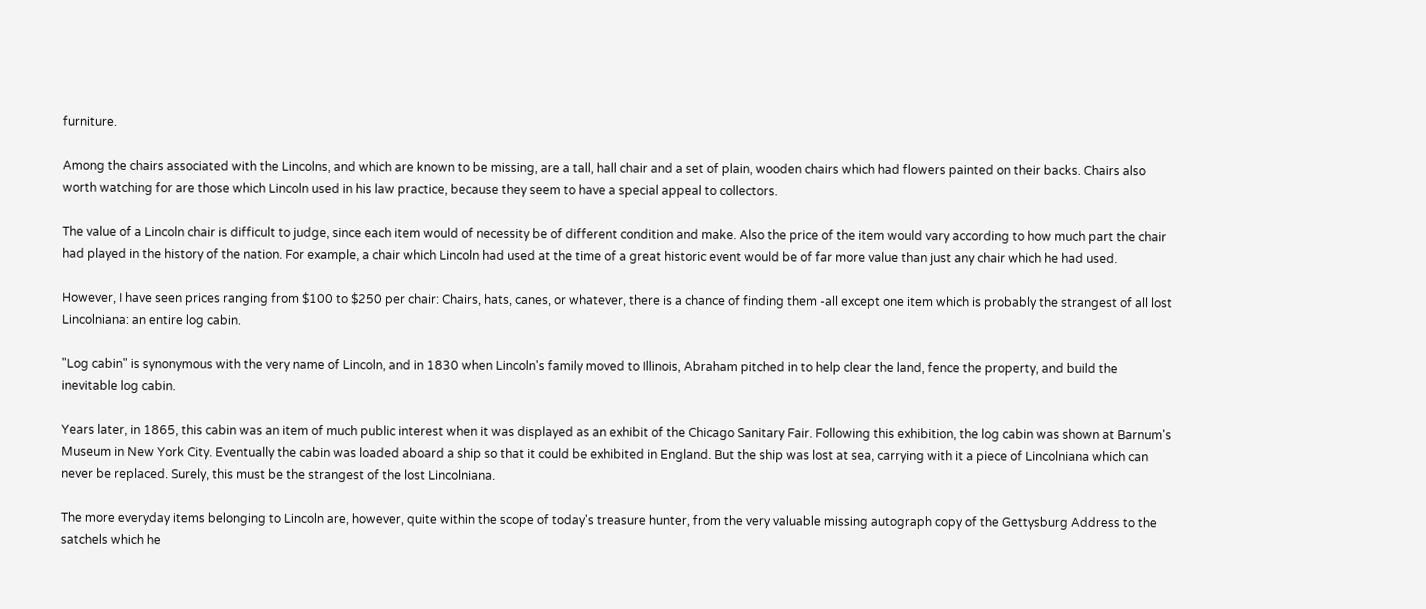furniture.

Among the chairs associated with the Lincolns, and which are known to be missing, are a tall, hall chair and a set of plain, wooden chairs which had flowers painted on their backs. Chairs also worth watching for are those which Lincoln used in his law practice, because they seem to have a special appeal to collectors.

The value of a Lincoln chair is difficult to judge, since each item would of necessity be of different condition and make. Also the price of the item would vary according to how much part the chair had played in the history of the nation. For example, a chair which Lincoln had used at the time of a great historic event would be of far more value than just any chair which he had used.

However, I have seen prices ranging from $100 to $250 per chair: Chairs, hats, canes, or whatever, there is a chance of finding them -all except one item which is probably the strangest of all lost Lincolniana: an entire log cabin.

"Log cabin" is synonymous with the very name of Lincoln, and in 1830 when Lincoln's family moved to Illinois, Abraham pitched in to help clear the land, fence the property, and build the inevitable log cabin.

Years later, in 1865, this cabin was an item of much public interest when it was displayed as an exhibit of the Chicago Sanitary Fair. Following this exhibition, the log cabin was shown at Barnum's Museum in New York City. Eventually the cabin was loaded aboard a ship so that it could be exhibited in England. But the ship was lost at sea, carrying with it a piece of Lincolniana which can never be replaced. Surely, this must be the strangest of the lost Lincolniana.

The more everyday items belonging to Lincoln are, however, quite within the scope of today's treasure hunter, from the very valuable missing autograph copy of the Gettysburg Address to the satchels which he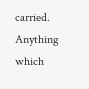carried. Anything which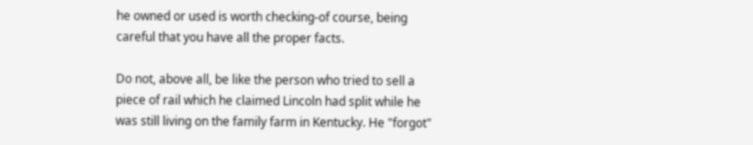he owned or used is worth checking-of course, being careful that you have all the proper facts.

Do not, above all, be like the person who tried to sell a piece of rail which he claimed Lincoln had split while he was still living on the family farm in Kentucky. He "forgot"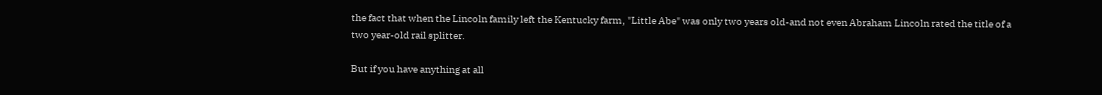the fact that when the Lincoln family left the Kentucky farm, "Little Abe" was only two years old-and not even Abraham Lincoln rated the title of a two year-old rail splitter.

But if you have anything at all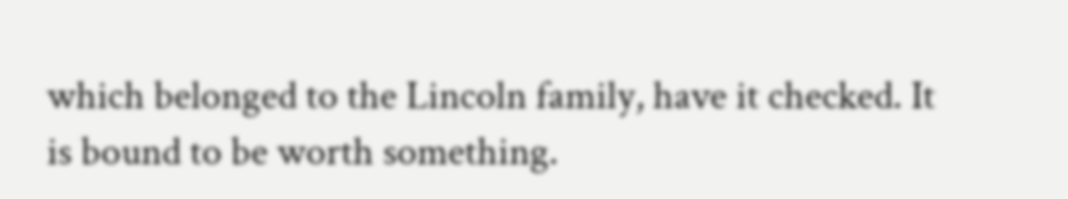which belonged to the Lincoln family, have it checked. It is bound to be worth something.